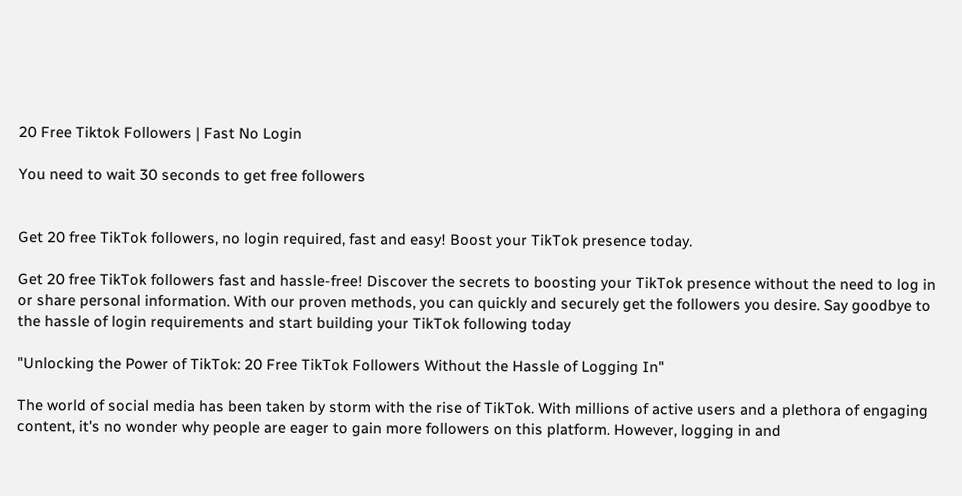20 Free Tiktok Followers | Fast No Login

You need to wait 30 seconds to get free followers


Get 20 free TikTok followers, no login required, fast and easy! Boost your TikTok presence today.

Get 20 free TikTok followers fast and hassle-free! Discover the secrets to boosting your TikTok presence without the need to log in or share personal information. With our proven methods, you can quickly and securely get the followers you desire. Say goodbye to the hassle of login requirements and start building your TikTok following today

"Unlocking the Power of TikTok: 20 Free TikTok Followers Without the Hassle of Logging In"

The world of social media has been taken by storm with the rise of TikTok. With millions of active users and a plethora of engaging content, it's no wonder why people are eager to gain more followers on this platform. However, logging in and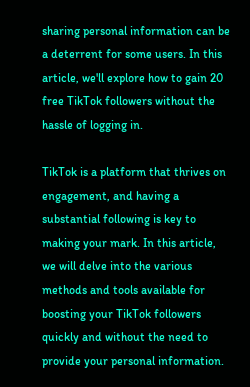sharing personal information can be a deterrent for some users. In this article, we'll explore how to gain 20 free TikTok followers without the hassle of logging in.

TikTok is a platform that thrives on engagement, and having a substantial following is key to making your mark. In this article, we will delve into the various methods and tools available for boosting your TikTok followers quickly and without the need to provide your personal information.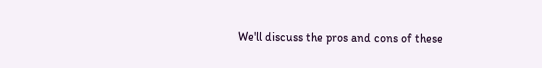We'll discuss the pros and cons of these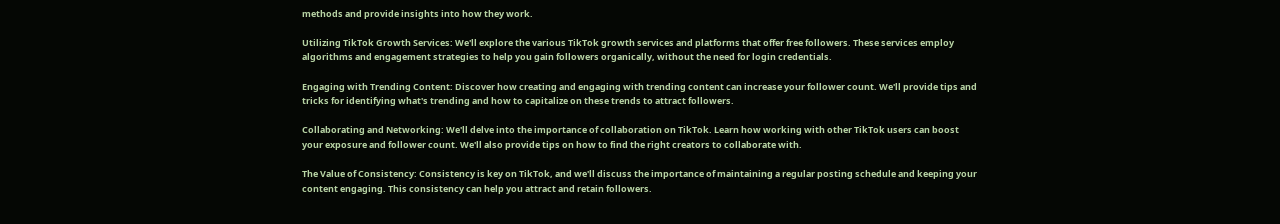methods and provide insights into how they work.

Utilizing TikTok Growth Services: We'll explore the various TikTok growth services and platforms that offer free followers. These services employ algorithms and engagement strategies to help you gain followers organically, without the need for login credentials.

Engaging with Trending Content: Discover how creating and engaging with trending content can increase your follower count. We'll provide tips and tricks for identifying what's trending and how to capitalize on these trends to attract followers.

Collaborating and Networking: We'll delve into the importance of collaboration on TikTok. Learn how working with other TikTok users can boost your exposure and follower count. We'll also provide tips on how to find the right creators to collaborate with.

The Value of Consistency: Consistency is key on TikTok, and we'll discuss the importance of maintaining a regular posting schedule and keeping your content engaging. This consistency can help you attract and retain followers.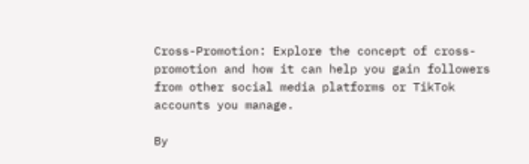Cross-Promotion: Explore the concept of cross-promotion and how it can help you gain followers from other social media platforms or TikTok accounts you manage.

By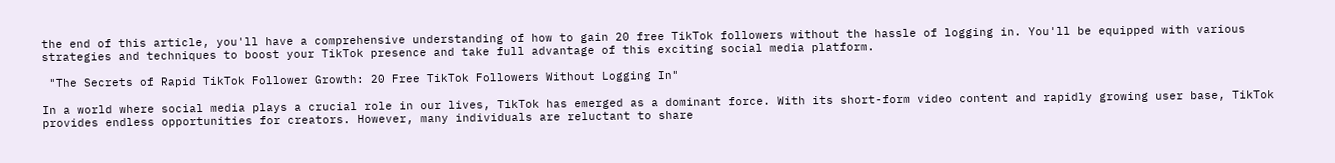the end of this article, you'll have a comprehensive understanding of how to gain 20 free TikTok followers without the hassle of logging in. You'll be equipped with various strategies and techniques to boost your TikTok presence and take full advantage of this exciting social media platform.

 "The Secrets of Rapid TikTok Follower Growth: 20 Free TikTok Followers Without Logging In"

In a world where social media plays a crucial role in our lives, TikTok has emerged as a dominant force. With its short-form video content and rapidly growing user base, TikTok provides endless opportunities for creators. However, many individuals are reluctant to share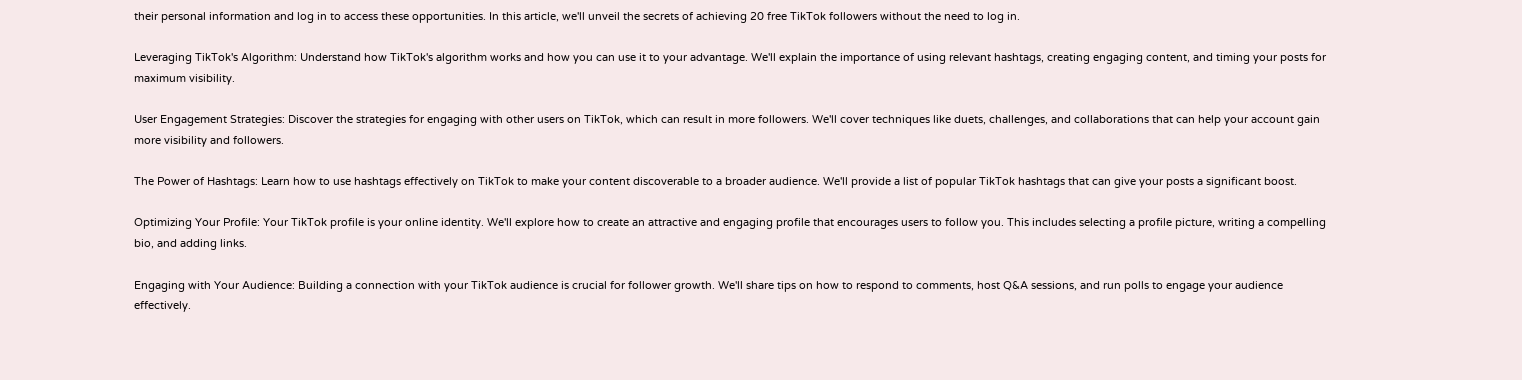their personal information and log in to access these opportunities. In this article, we'll unveil the secrets of achieving 20 free TikTok followers without the need to log in.

Leveraging TikTok's Algorithm: Understand how TikTok's algorithm works and how you can use it to your advantage. We'll explain the importance of using relevant hashtags, creating engaging content, and timing your posts for maximum visibility.

User Engagement Strategies: Discover the strategies for engaging with other users on TikTok, which can result in more followers. We'll cover techniques like duets, challenges, and collaborations that can help your account gain more visibility and followers.

The Power of Hashtags: Learn how to use hashtags effectively on TikTok to make your content discoverable to a broader audience. We'll provide a list of popular TikTok hashtags that can give your posts a significant boost.

Optimizing Your Profile: Your TikTok profile is your online identity. We'll explore how to create an attractive and engaging profile that encourages users to follow you. This includes selecting a profile picture, writing a compelling bio, and adding links.

Engaging with Your Audience: Building a connection with your TikTok audience is crucial for follower growth. We'll share tips on how to respond to comments, host Q&A sessions, and run polls to engage your audience effectively.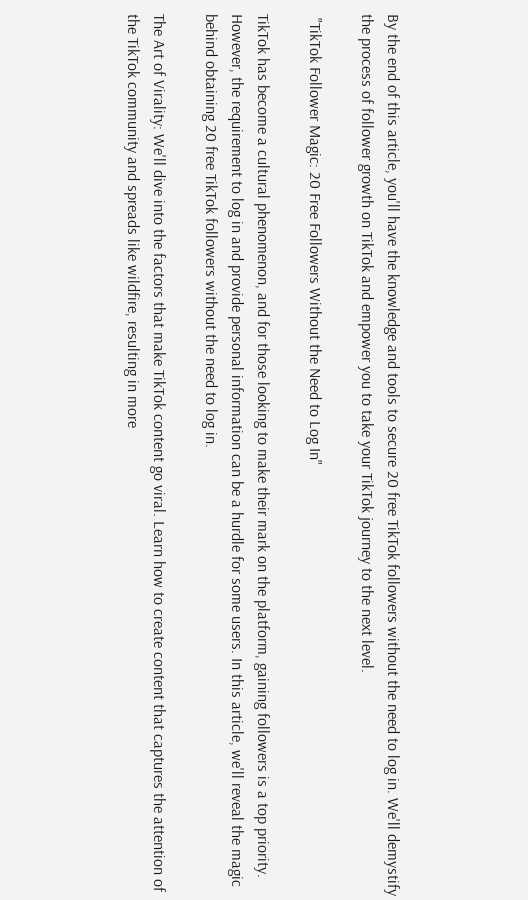By the end of this article, you'll have the knowledge and tools to secure 20 free TikTok followers without the need to log in. We'll demystify the process of follower growth on TikTok and empower you to take your TikTok journey to the next level.

 "TikTok Follower Magic: 20 Free Followers Without the Need to Log In"

TikTok has become a cultural phenomenon, and for those looking to make their mark on the platform, gaining followers is a top priority. However, the requirement to log in and provide personal information can be a hurdle for some users. In this article, we'll reveal the magic behind obtaining 20 free TikTok followers without the need to log in.

The Art of Virality: We'll dive into the factors that make TikTok content go viral. Learn how to create content that captures the attention of the TikTok community and spreads like wildfire, resulting in more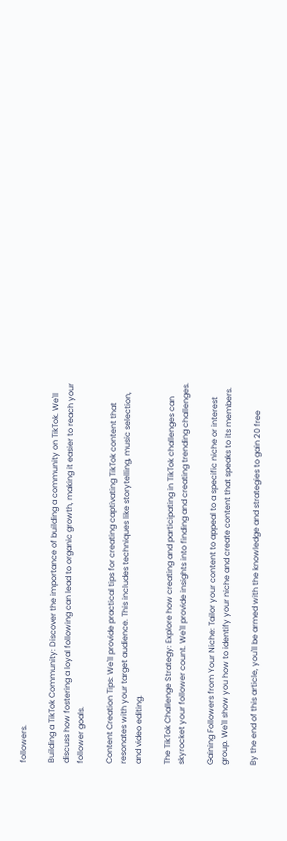followers.

Building a TikTok Community: Discover the importance of building a community on TikTok. We'll discuss how fostering a loyal following can lead to organic growth, making it easier to reach your follower goals.

Content Creation Tips: We'll provide practical tips for creating captivating TikTok content that resonates with your target audience. This includes techniques like storytelling, music selection, and video editing.

The TikTok Challenge Strategy: Explore how creating and participating in TikTok challenges can skyrocket your follower count. We'll provide insights into finding and creating trending challenges.

Gaining Followers from Your Niche: Tailor your content to appeal to a specific niche or interest group. We'll show you how to identify your niche and create content that speaks to its members.

By the end of this article, you'll be armed with the knowledge and strategies to gain 20 free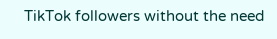TikTok followers without the need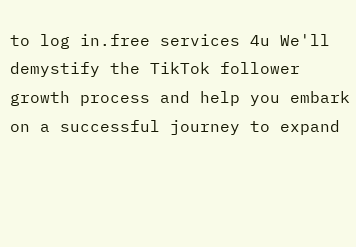to log in.free services 4u We'll demystify the TikTok follower growth process and help you embark on a successful journey to expand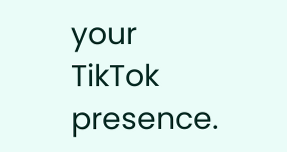your TikTok presence.